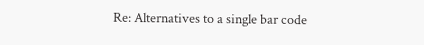Re: Alternatives to a single bar code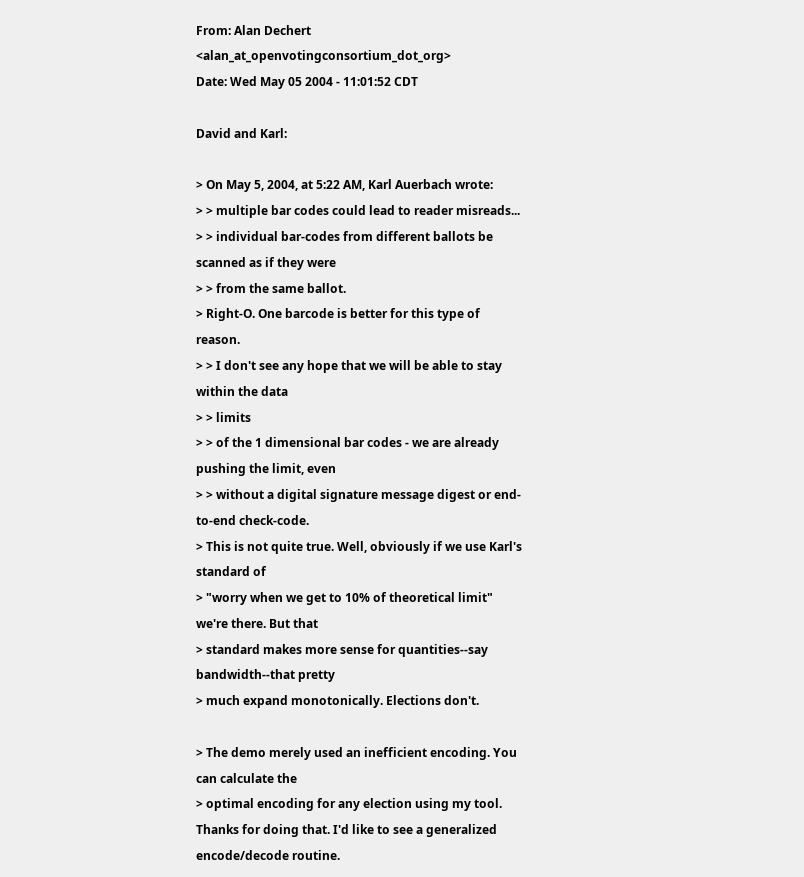From: Alan Dechert <alan_at_openvotingconsortium_dot_org>
Date: Wed May 05 2004 - 11:01:52 CDT

David and Karl:

> On May 5, 2004, at 5:22 AM, Karl Auerbach wrote:
> > multiple bar codes could lead to reader misreads...
> > individual bar-codes from different ballots be scanned as if they were
> > from the same ballot.
> Right-O. One barcode is better for this type of reason.
> > I don't see any hope that we will be able to stay within the data
> > limits
> > of the 1 dimensional bar codes - we are already pushing the limit, even
> > without a digital signature message digest or end-to-end check-code.
> This is not quite true. Well, obviously if we use Karl's standard of
> "worry when we get to 10% of theoretical limit" we're there. But that
> standard makes more sense for quantities--say bandwidth--that pretty
> much expand monotonically. Elections don't.

> The demo merely used an inefficient encoding. You can calculate the
> optimal encoding for any election using my tool.
Thanks for doing that. I'd like to see a generalized encode/decode routine.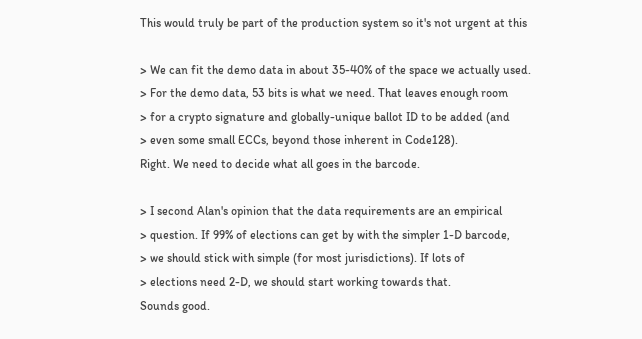This would truly be part of the production system so it's not urgent at this

> We can fit the demo data in about 35-40% of the space we actually used.
> For the demo data, 53 bits is what we need. That leaves enough room
> for a crypto signature and globally-unique ballot ID to be added (and
> even some small ECCs, beyond those inherent in Code128).
Right. We need to decide what all goes in the barcode.

> I second Alan's opinion that the data requirements are an empirical
> question. If 99% of elections can get by with the simpler 1-D barcode,
> we should stick with simple (for most jurisdictions). If lots of
> elections need 2-D, we should start working towards that.
Sounds good.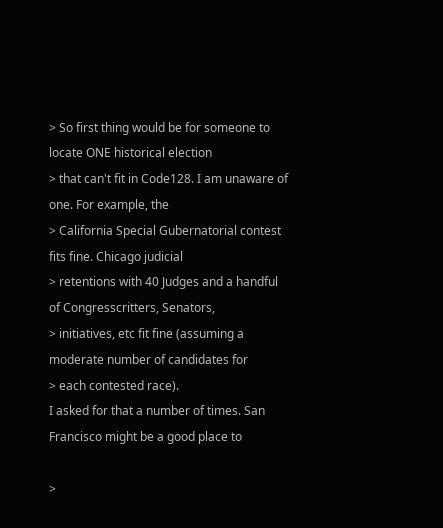> So first thing would be for someone to locate ONE historical election
> that can't fit in Code128. I am unaware of one. For example, the
> California Special Gubernatorial contest fits fine. Chicago judicial
> retentions with 40 Judges and a handful of Congresscritters, Senators,
> initiatives, etc fit fine (assuming a moderate number of candidates for
> each contested race).
I asked for that a number of times. San Francisco might be a good place to

>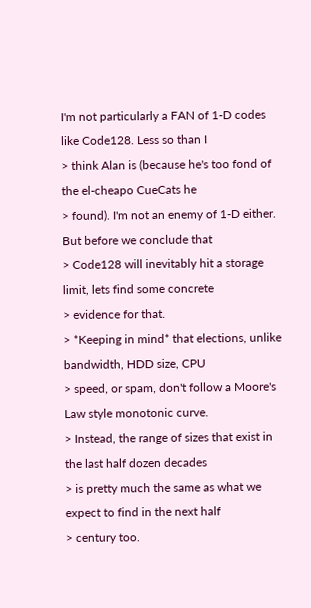I'm not particularly a FAN of 1-D codes like Code128. Less so than I
> think Alan is (because he's too fond of the el-cheapo CueCats he
> found). I'm not an enemy of 1-D either. But before we conclude that
> Code128 will inevitably hit a storage limit, lets find some concrete
> evidence for that.
> *Keeping in mind* that elections, unlike bandwidth, HDD size, CPU
> speed, or spam, don't follow a Moore's Law style monotonic curve.
> Instead, the range of sizes that exist in the last half dozen decades
> is pretty much the same as what we expect to find in the next half
> century too.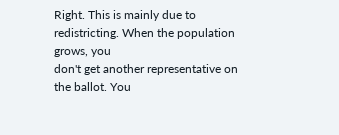Right. This is mainly due to redistricting. When the population grows, you
don't get another representative on the ballot. You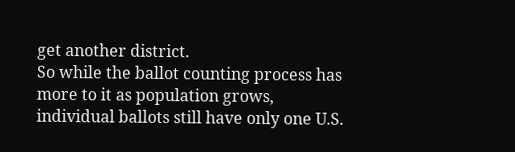get another district.
So while the ballot counting process has more to it as population grows,
individual ballots still have only one U.S.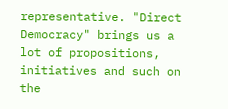representative. "Direct
Democracy" brings us a lot of propositions, initiatives and such on the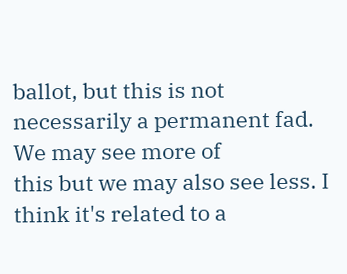ballot, but this is not necessarily a permanent fad. We may see more of
this but we may also see less. I think it's related to a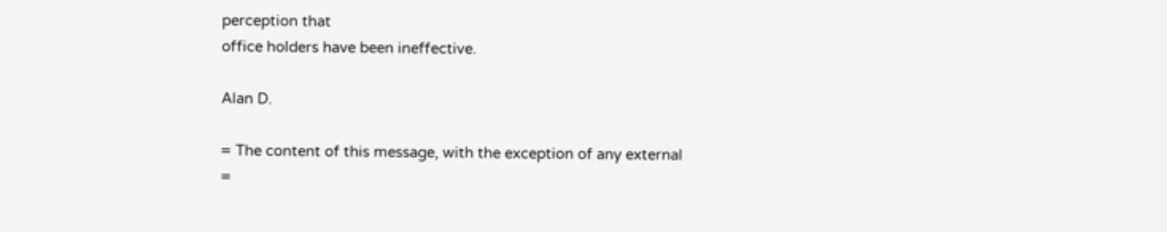perception that
office holders have been ineffective.

Alan D.

= The content of this message, with the exception of any external
=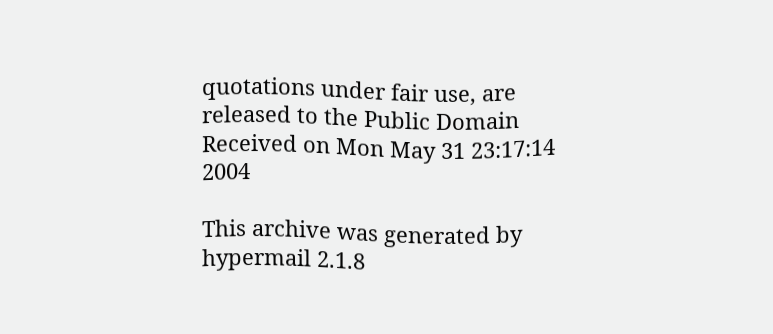quotations under fair use, are released to the Public Domain
Received on Mon May 31 23:17:14 2004

This archive was generated by hypermail 2.1.8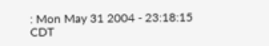: Mon May 31 2004 - 23:18:15 CDT